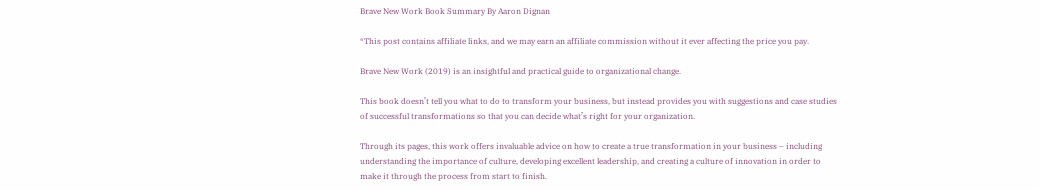Brave New Work Book Summary By Aaron Dignan

*This post contains affiliate links, and we may earn an affiliate commission without it ever affecting the price you pay.

Brave New Work (2019) is an insightful and practical guide to organizational change.

This book doesn’t tell you what to do to transform your business, but instead provides you with suggestions and case studies of successful transformations so that you can decide what’s right for your organization.

Through its pages, this work offers invaluable advice on how to create a true transformation in your business – including understanding the importance of culture, developing excellent leadership, and creating a culture of innovation in order to make it through the process from start to finish.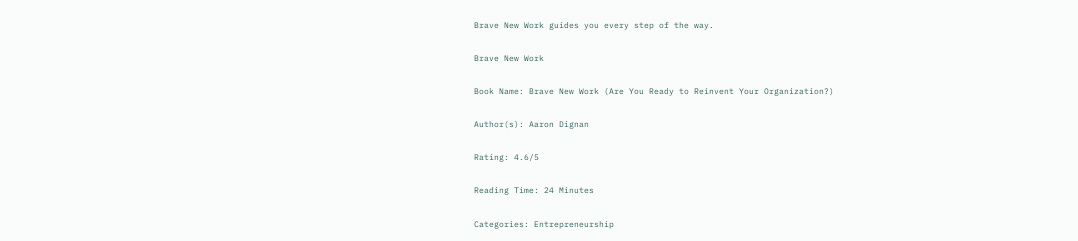Brave New Work guides you every step of the way.

Brave New Work

Book Name: Brave New Work (Are You Ready to Reinvent Your Organization?)

Author(s): Aaron Dignan

Rating: 4.6/5

Reading Time: 24 Minutes

Categories: Entrepreneurship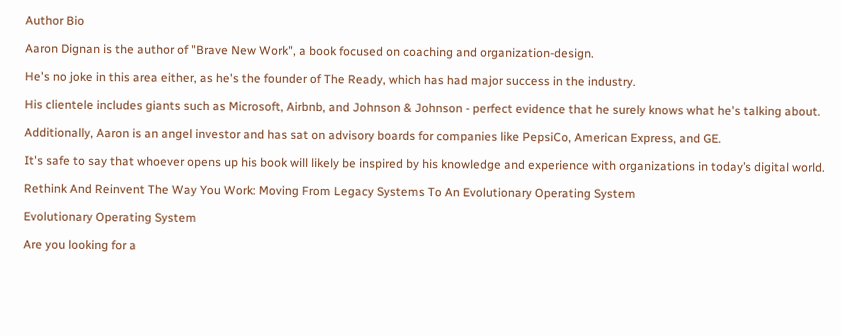Author Bio

Aaron Dignan is the author of "Brave New Work", a book focused on coaching and organization-design.

He's no joke in this area either, as he's the founder of The Ready, which has had major success in the industry.

His clientele includes giants such as Microsoft, Airbnb, and Johnson & Johnson - perfect evidence that he surely knows what he's talking about.

Additionally, Aaron is an angel investor and has sat on advisory boards for companies like PepsiCo, American Express, and GE.

It's safe to say that whoever opens up his book will likely be inspired by his knowledge and experience with organizations in today’s digital world.

Rethink And Reinvent The Way You Work: Moving From Legacy Systems To An Evolutionary Operating System

Evolutionary Operating System

Are you looking for a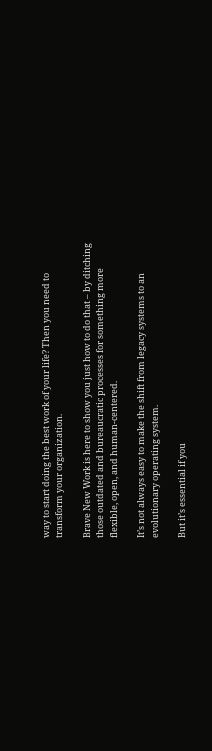way to start doing the best work of your life? Then you need to transform your organization.

Brave New Work is here to show you just how to do that – by ditching those outdated and bureaucratic processes for something more flexible, open, and human-centered.

It’s not always easy to make the shift from legacy systems to an evolutionary operating system.

But it’s essential if you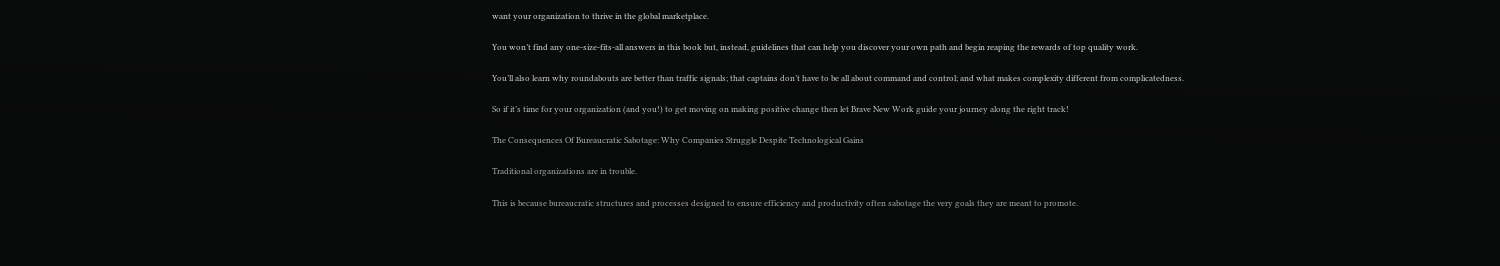want your organization to thrive in the global marketplace.

You won’t find any one-size-fits-all answers in this book but, instead, guidelines that can help you discover your own path and begin reaping the rewards of top quality work.

You’ll also learn why roundabouts are better than traffic signals; that captains don’t have to be all about command and control; and what makes complexity different from complicatedness.

So if it’s time for your organization (and you!) to get moving on making positive change then let Brave New Work guide your journey along the right track!

The Consequences Of Bureaucratic Sabotage: Why Companies Struggle Despite Technological Gains

Traditional organizations are in trouble.

This is because bureaucratic structures and processes designed to ensure efficiency and productivity often sabotage the very goals they are meant to promote.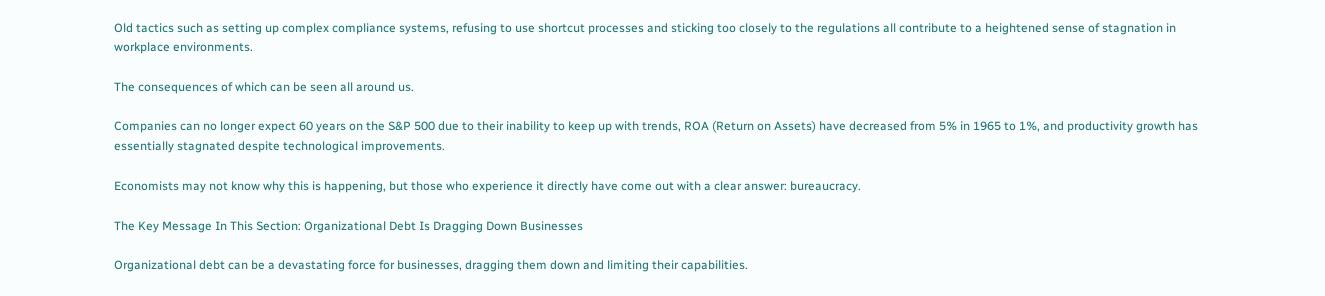Old tactics such as setting up complex compliance systems, refusing to use shortcut processes and sticking too closely to the regulations all contribute to a heightened sense of stagnation in workplace environments.

The consequences of which can be seen all around us.

Companies can no longer expect 60 years on the S&P 500 due to their inability to keep up with trends, ROA (Return on Assets) have decreased from 5% in 1965 to 1%, and productivity growth has essentially stagnated despite technological improvements.

Economists may not know why this is happening, but those who experience it directly have come out with a clear answer: bureaucracy.

The Key Message In This Section: Organizational Debt Is Dragging Down Businesses

Organizational debt can be a devastating force for businesses, dragging them down and limiting their capabilities.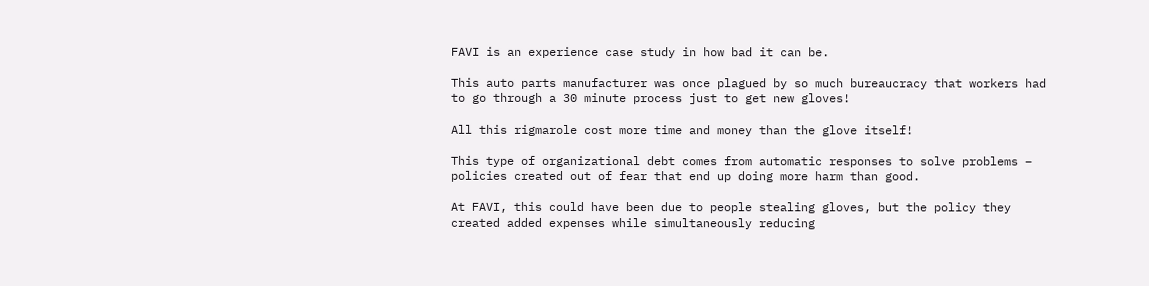FAVI is an experience case study in how bad it can be.

This auto parts manufacturer was once plagued by so much bureaucracy that workers had to go through a 30 minute process just to get new gloves!

All this rigmarole cost more time and money than the glove itself!

This type of organizational debt comes from automatic responses to solve problems – policies created out of fear that end up doing more harm than good.

At FAVI, this could have been due to people stealing gloves, but the policy they created added expenses while simultaneously reducing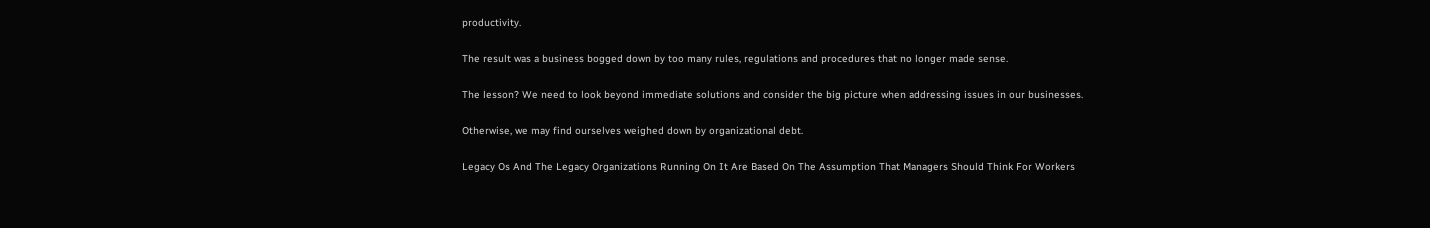productivity.

The result was a business bogged down by too many rules, regulations and procedures that no longer made sense.

The lesson? We need to look beyond immediate solutions and consider the big picture when addressing issues in our businesses.

Otherwise, we may find ourselves weighed down by organizational debt.

Legacy Os And The Legacy Organizations Running On It Are Based On The Assumption That Managers Should Think For Workers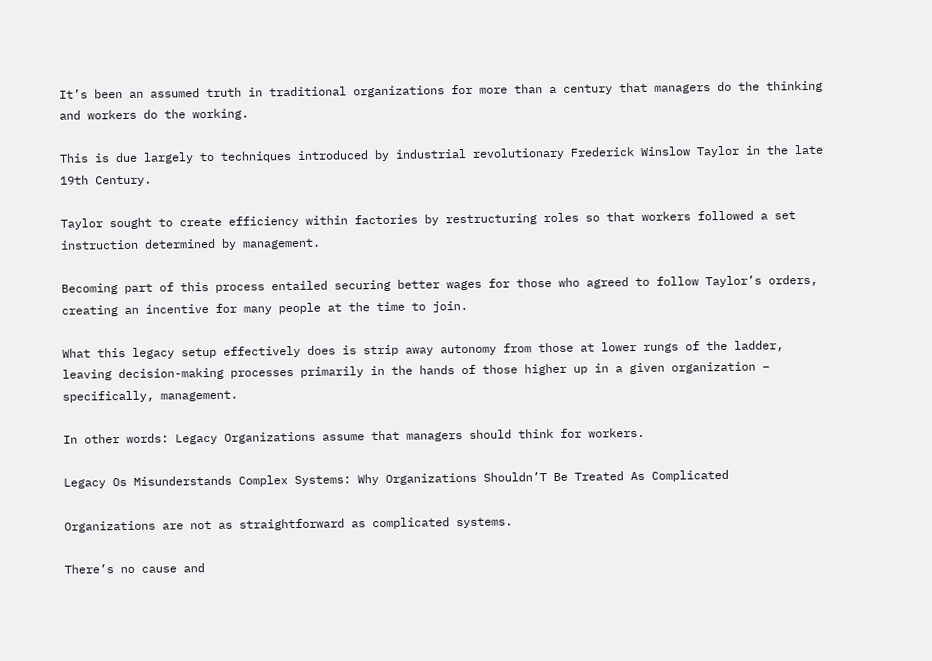It’s been an assumed truth in traditional organizations for more than a century that managers do the thinking and workers do the working.

This is due largely to techniques introduced by industrial revolutionary Frederick Winslow Taylor in the late 19th Century.

Taylor sought to create efficiency within factories by restructuring roles so that workers followed a set instruction determined by management.

Becoming part of this process entailed securing better wages for those who agreed to follow Taylor’s orders, creating an incentive for many people at the time to join.

What this legacy setup effectively does is strip away autonomy from those at lower rungs of the ladder, leaving decision-making processes primarily in the hands of those higher up in a given organization – specifically, management.

In other words: Legacy Organizations assume that managers should think for workers.

Legacy Os Misunderstands Complex Systems: Why Organizations Shouldn’T Be Treated As Complicated

Organizations are not as straightforward as complicated systems.

There’s no cause and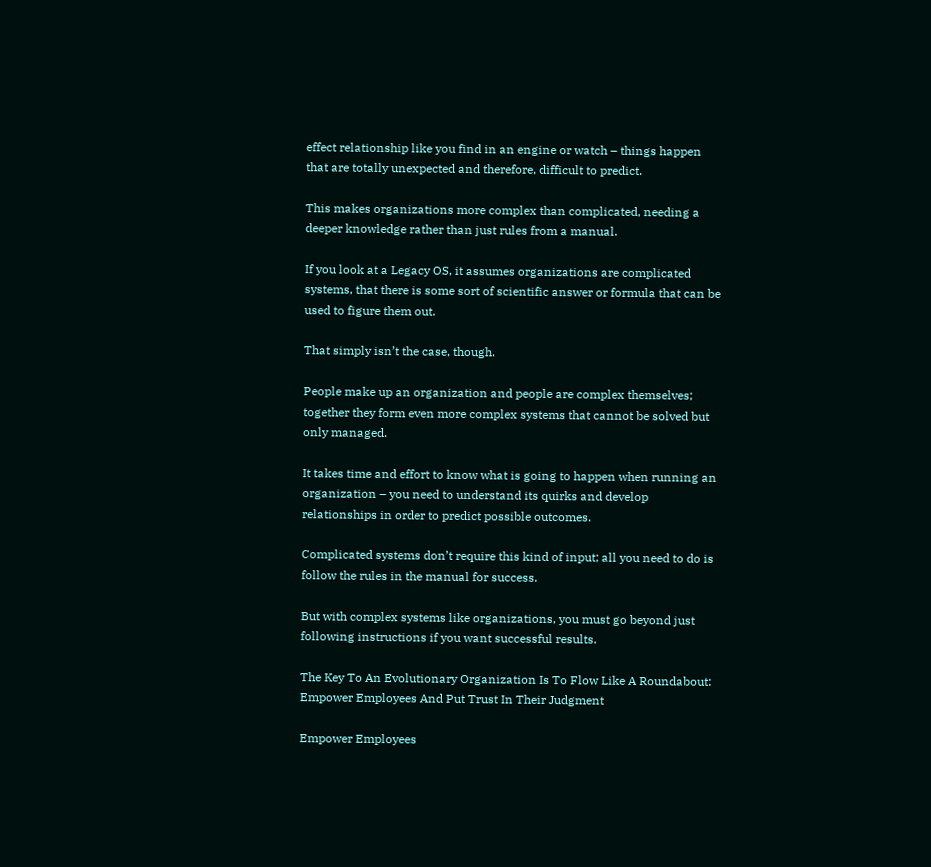effect relationship like you find in an engine or watch – things happen that are totally unexpected and therefore, difficult to predict.

This makes organizations more complex than complicated, needing a deeper knowledge rather than just rules from a manual.

If you look at a Legacy OS, it assumes organizations are complicated systems, that there is some sort of scientific answer or formula that can be used to figure them out.

That simply isn’t the case, though.

People make up an organization and people are complex themselves; together they form even more complex systems that cannot be solved but only managed.

It takes time and effort to know what is going to happen when running an organization – you need to understand its quirks and develop relationships in order to predict possible outcomes.

Complicated systems don’t require this kind of input; all you need to do is follow the rules in the manual for success.

But with complex systems like organizations, you must go beyond just following instructions if you want successful results.

The Key To An Evolutionary Organization Is To Flow Like A Roundabout: Empower Employees And Put Trust In Their Judgment

Empower Employees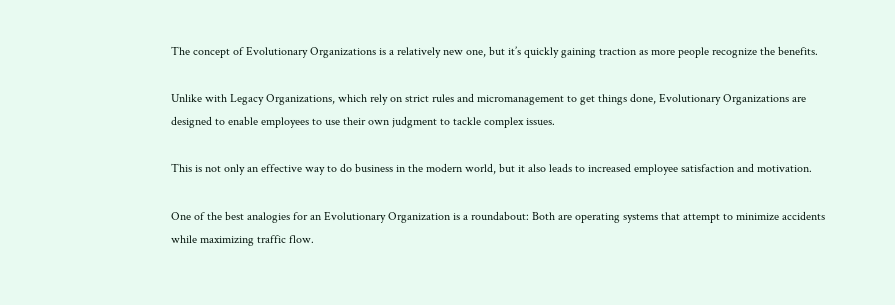The concept of Evolutionary Organizations is a relatively new one, but it’s quickly gaining traction as more people recognize the benefits.

Unlike with Legacy Organizations, which rely on strict rules and micromanagement to get things done, Evolutionary Organizations are designed to enable employees to use their own judgment to tackle complex issues.

This is not only an effective way to do business in the modern world, but it also leads to increased employee satisfaction and motivation.

One of the best analogies for an Evolutionary Organization is a roundabout: Both are operating systems that attempt to minimize accidents while maximizing traffic flow.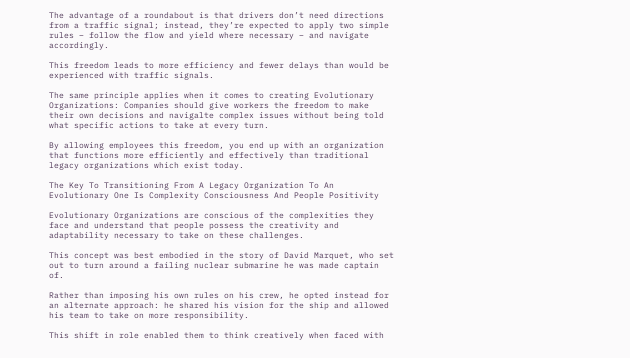The advantage of a roundabout is that drivers don’t need directions from a traffic signal; instead, they’re expected to apply two simple rules – follow the flow and yield where necessary – and navigate accordingly.

This freedom leads to more efficiency and fewer delays than would be experienced with traffic signals.

The same principle applies when it comes to creating Evolutionary Organizations: Companies should give workers the freedom to make their own decisions and navigalte complex issues without being told what specific actions to take at every turn.

By allowing employees this freedom, you end up with an organization that functions more efficiently and effectively than traditional legacy organizations which exist today.

The Key To Transitioning From A Legacy Organization To An Evolutionary One Is Complexity Consciousness And People Positivity

Evolutionary Organizations are conscious of the complexities they face and understand that people possess the creativity and adaptability necessary to take on these challenges.

This concept was best embodied in the story of David Marquet, who set out to turn around a failing nuclear submarine he was made captain of.

Rather than imposing his own rules on his crew, he opted instead for an alternate approach: he shared his vision for the ship and allowed his team to take on more responsibility.

This shift in role enabled them to think creatively when faced with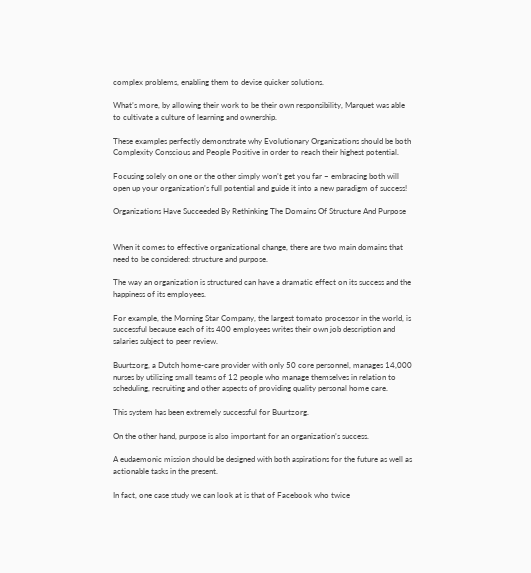complex problems, enabling them to devise quicker solutions.

What’s more, by allowing their work to be their own responsibility, Marquet was able to cultivate a culture of learning and ownership.

These examples perfectly demonstrate why Evolutionary Organizations should be both Complexity Conscious and People Positive in order to reach their highest potential.

Focusing solely on one or the other simply won’t get you far – embracing both will open up your organization’s full potential and guide it into a new paradigm of success!

Organizations Have Succeeded By Rethinking The Domains Of Structure And Purpose


When it comes to effective organizational change, there are two main domains that need to be considered: structure and purpose.

The way an organization is structured can have a dramatic effect on its success and the happiness of its employees.

For example, the Morning Star Company, the largest tomato processor in the world, is successful because each of its 400 employees writes their own job description and salaries subject to peer review.

Buurtzorg, a Dutch home-care provider with only 50 core personnel, manages 14,000 nurses by utilizing small teams of 12 people who manage themselves in relation to scheduling, recruiting and other aspects of providing quality personal home care.

This system has been extremely successful for Buurtzorg.

On the other hand, purpose is also important for an organization’s success.

A eudaemonic mission should be designed with both aspirations for the future as well as actionable tasks in the present.

In fact, one case study we can look at is that of Facebook who twice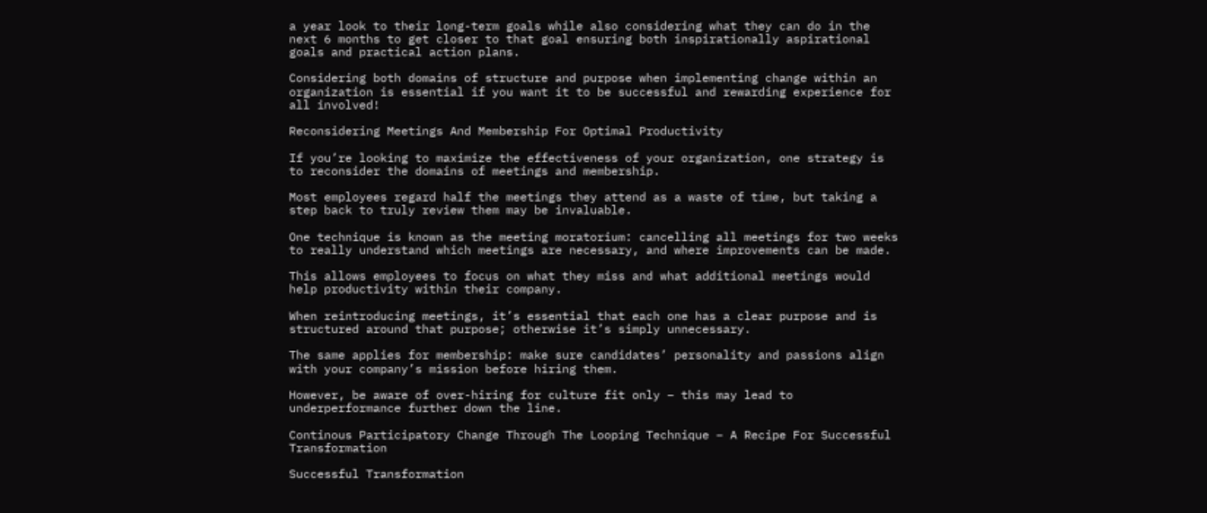a year look to their long-term goals while also considering what they can do in the next 6 months to get closer to that goal ensuring both inspirationally aspirational goals and practical action plans.

Considering both domains of structure and purpose when implementing change within an organization is essential if you want it to be successful and rewarding experience for all involved!

Reconsidering Meetings And Membership For Optimal Productivity

If you’re looking to maximize the effectiveness of your organization, one strategy is to reconsider the domains of meetings and membership.

Most employees regard half the meetings they attend as a waste of time, but taking a step back to truly review them may be invaluable.

One technique is known as the meeting moratorium: cancelling all meetings for two weeks to really understand which meetings are necessary, and where improvements can be made.

This allows employees to focus on what they miss and what additional meetings would help productivity within their company.

When reintroducing meetings, it’s essential that each one has a clear purpose and is structured around that purpose; otherwise it’s simply unnecessary.

The same applies for membership: make sure candidates’ personality and passions align with your company’s mission before hiring them.

However, be aware of over-hiring for culture fit only – this may lead to underperformance further down the line.

Continous Participatory Change Through The Looping Technique – A Recipe For Successful Transformation

Successful Transformation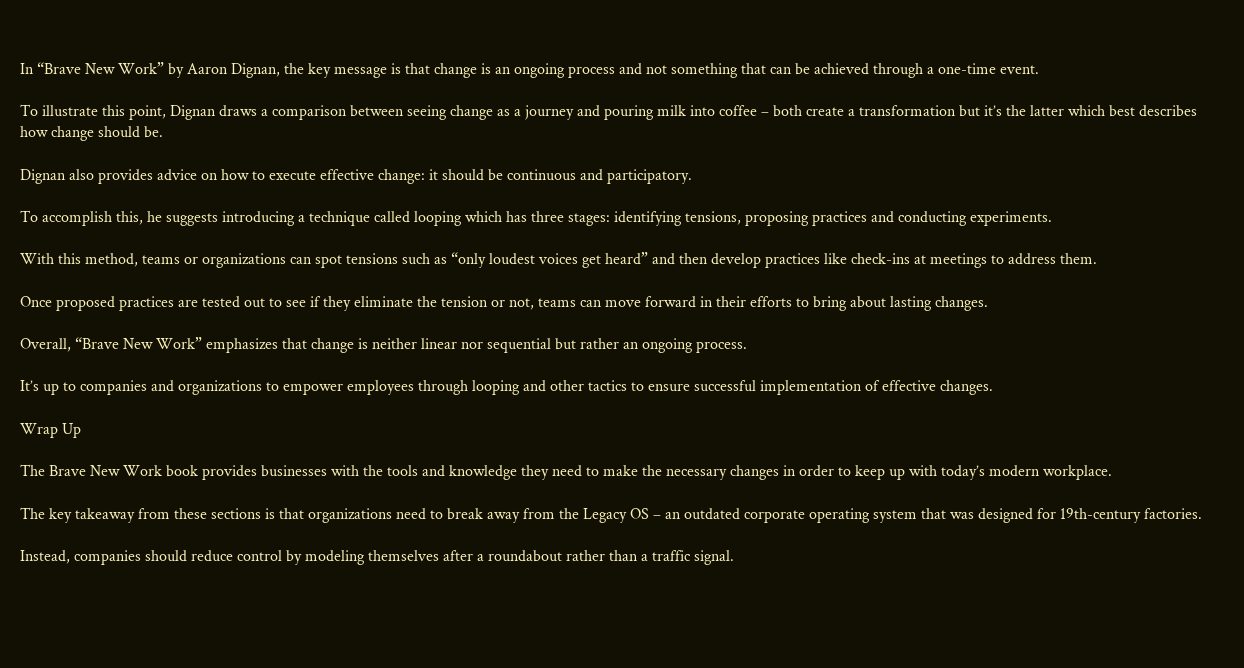In “Brave New Work” by Aaron Dignan, the key message is that change is an ongoing process and not something that can be achieved through a one-time event.

To illustrate this point, Dignan draws a comparison between seeing change as a journey and pouring milk into coffee – both create a transformation but it’s the latter which best describes how change should be.

Dignan also provides advice on how to execute effective change: it should be continuous and participatory.

To accomplish this, he suggests introducing a technique called looping which has three stages: identifying tensions, proposing practices and conducting experiments.

With this method, teams or organizations can spot tensions such as “only loudest voices get heard” and then develop practices like check-ins at meetings to address them.

Once proposed practices are tested out to see if they eliminate the tension or not, teams can move forward in their efforts to bring about lasting changes.

Overall, “Brave New Work” emphasizes that change is neither linear nor sequential but rather an ongoing process.

It’s up to companies and organizations to empower employees through looping and other tactics to ensure successful implementation of effective changes.

Wrap Up

The Brave New Work book provides businesses with the tools and knowledge they need to make the necessary changes in order to keep up with today’s modern workplace.

The key takeaway from these sections is that organizations need to break away from the Legacy OS – an outdated corporate operating system that was designed for 19th-century factories.

Instead, companies should reduce control by modeling themselves after a roundabout rather than a traffic signal.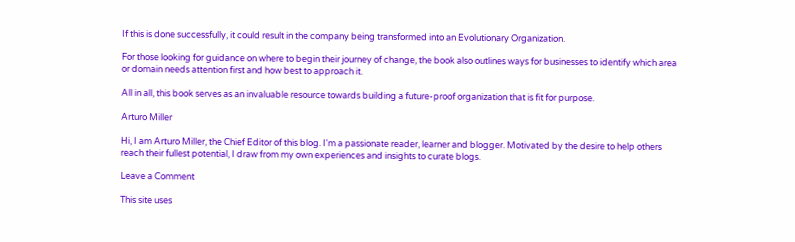If this is done successfully, it could result in the company being transformed into an Evolutionary Organization.

For those looking for guidance on where to begin their journey of change, the book also outlines ways for businesses to identify which area or domain needs attention first and how best to approach it.

All in all, this book serves as an invaluable resource towards building a future-proof organization that is fit for purpose.

Arturo Miller

Hi, I am Arturo Miller, the Chief Editor of this blog. I'm a passionate reader, learner and blogger. Motivated by the desire to help others reach their fullest potential, I draw from my own experiences and insights to curate blogs.

Leave a Comment

This site uses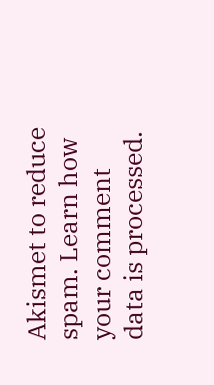Akismet to reduce spam. Learn how your comment data is processed.